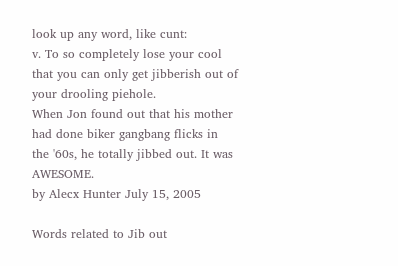look up any word, like cunt:
v. To so completely lose your cool that you can only get jibberish out of your drooling piehole.
When Jon found out that his mother had done biker gangbang flicks in the '60s, he totally jibbed out. It was AWESOME.
by Alecx Hunter July 15, 2005

Words related to Jib out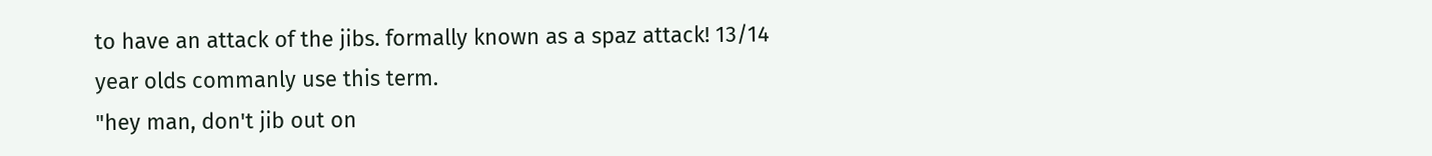to have an attack of the jibs. formally known as a spaz attack! 13/14 year olds commanly use this term.
"hey man, don't jib out on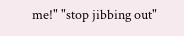me!" "stop jibbing out"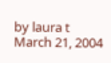by laura t March 21, 2004